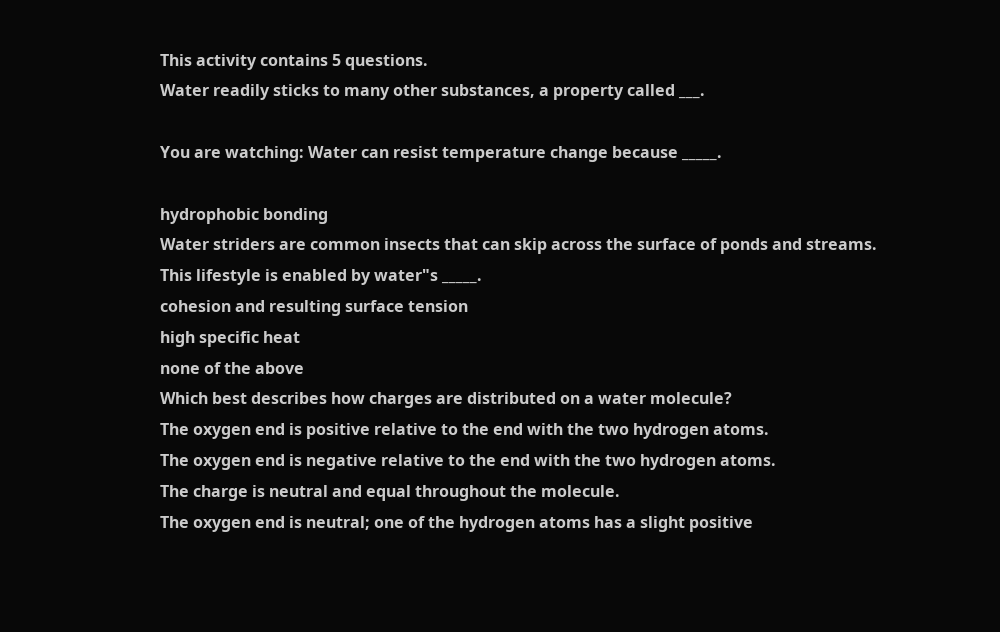This activity contains 5 questions.
Water readily sticks to many other substances, a property called ___.

You are watching: Water can resist temperature change because _____.

hydrophobic bonding
Water striders are common insects that can skip across the surface of ponds and streams. This lifestyle is enabled by water"s _____.
cohesion and resulting surface tension
high specific heat
none of the above
Which best describes how charges are distributed on a water molecule?
The oxygen end is positive relative to the end with the two hydrogen atoms.
The oxygen end is negative relative to the end with the two hydrogen atoms.
The charge is neutral and equal throughout the molecule.
The oxygen end is neutral; one of the hydrogen atoms has a slight positive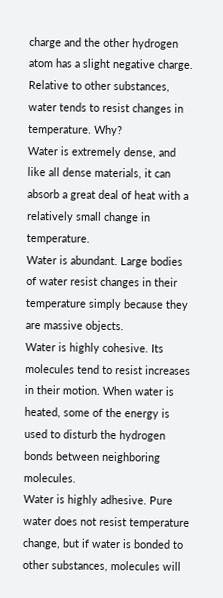charge and the other hydrogen atom has a slight negative charge.
Relative to other substances, water tends to resist changes in temperature. Why?
Water is extremely dense, and like all dense materials, it can absorb a great deal of heat with a relatively small change in temperature.
Water is abundant. Large bodies of water resist changes in their temperature simply because they are massive objects.
Water is highly cohesive. Its molecules tend to resist increases in their motion. When water is heated, some of the energy is used to disturb the hydrogen bonds between neighboring molecules.
Water is highly adhesive. Pure water does not resist temperature change, but if water is bonded to other substances, molecules will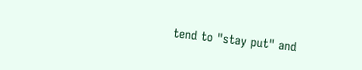tend to "stay put" and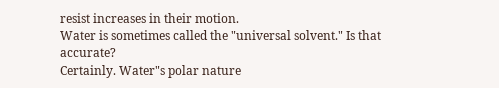resist increases in their motion.
Water is sometimes called the "universal solvent." Is that accurate?
Certainly. Water"s polar nature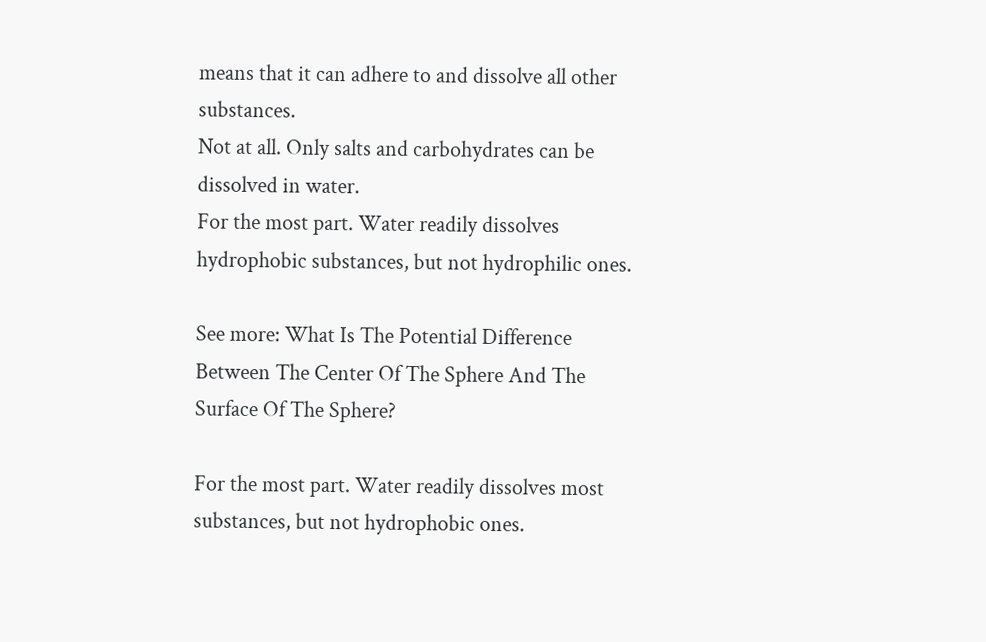means that it can adhere to and dissolve all other substances.
Not at all. Only salts and carbohydrates can be dissolved in water.
For the most part. Water readily dissolves hydrophobic substances, but not hydrophilic ones.

See more: What Is The Potential Difference Between The Center Of The Sphere And The Surface Of The Sphere?

For the most part. Water readily dissolves most substances, but not hydrophobic ones.